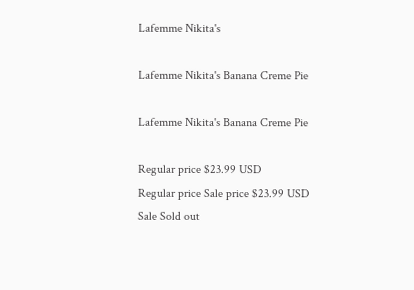Lafemme Nikita's

Lafemme Nikita's Banana Creme Pie

Lafemme Nikita's Banana Creme Pie

Regular price $23.99 USD
Regular price Sale price $23.99 USD
Sale Sold out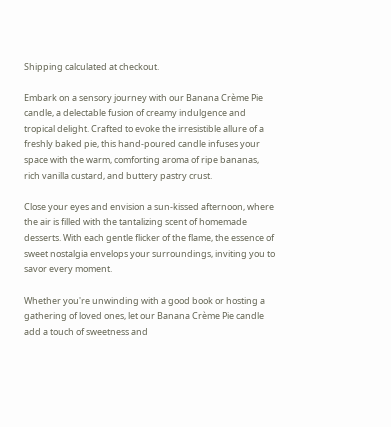Shipping calculated at checkout.

Embark on a sensory journey with our Banana Crème Pie candle, a delectable fusion of creamy indulgence and tropical delight. Crafted to evoke the irresistible allure of a freshly baked pie, this hand-poured candle infuses your space with the warm, comforting aroma of ripe bananas, rich vanilla custard, and buttery pastry crust.

Close your eyes and envision a sun-kissed afternoon, where the air is filled with the tantalizing scent of homemade desserts. With each gentle flicker of the flame, the essence of sweet nostalgia envelops your surroundings, inviting you to savor every moment.

Whether you're unwinding with a good book or hosting a gathering of loved ones, let our Banana Crème Pie candle add a touch of sweetness and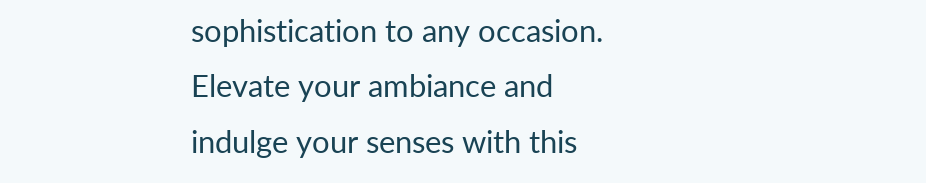sophistication to any occasion. Elevate your ambiance and indulge your senses with this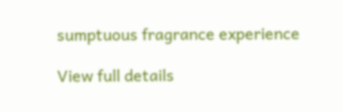sumptuous fragrance experience

View full details